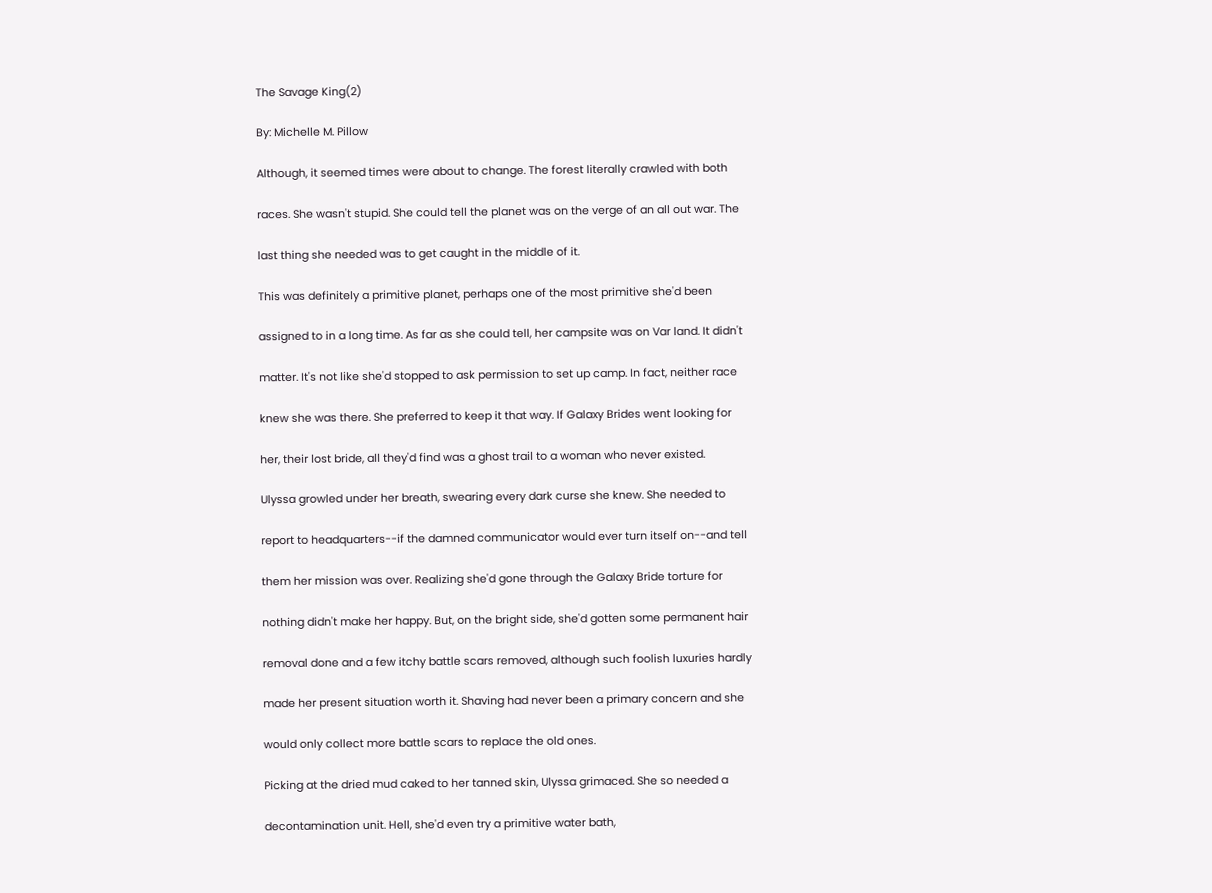The Savage King(2)

By: Michelle M. Pillow

Although, it seemed times were about to change. The forest literally crawled with both

races. She wasn't stupid. She could tell the planet was on the verge of an all out war. The

last thing she needed was to get caught in the middle of it.

This was definitely a primitive planet, perhaps one of the most primitive she'd been

assigned to in a long time. As far as she could tell, her campsite was on Var land. It didn't

matter. It's not like she'd stopped to ask permission to set up camp. In fact, neither race

knew she was there. She preferred to keep it that way. If Galaxy Brides went looking for

her, their lost bride, all they'd find was a ghost trail to a woman who never existed.

Ulyssa growled under her breath, swearing every dark curse she knew. She needed to

report to headquarters--if the damned communicator would ever turn itself on--and tell

them her mission was over. Realizing she'd gone through the Galaxy Bride torture for

nothing didn't make her happy. But, on the bright side, she'd gotten some permanent hair

removal done and a few itchy battle scars removed, although such foolish luxuries hardly

made her present situation worth it. Shaving had never been a primary concern and she

would only collect more battle scars to replace the old ones.

Picking at the dried mud caked to her tanned skin, Ulyssa grimaced. She so needed a

decontamination unit. Hell, she'd even try a primitive water bath,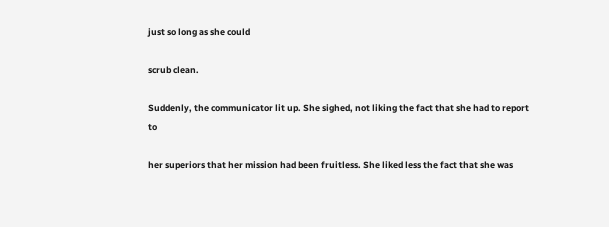just so long as she could

scrub clean.

Suddenly, the communicator lit up. She sighed, not liking the fact that she had to report to

her superiors that her mission had been fruitless. She liked less the fact that she was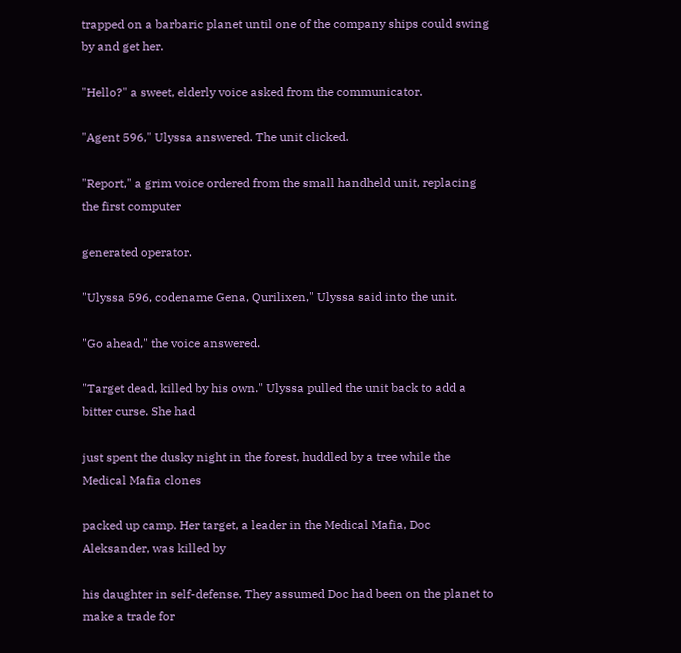trapped on a barbaric planet until one of the company ships could swing by and get her.

"Hello?" a sweet, elderly voice asked from the communicator.

"Agent 596," Ulyssa answered. The unit clicked.

"Report," a grim voice ordered from the small handheld unit, replacing the first computer

generated operator.

"Ulyssa 596, codename Gena, Qurilixen," Ulyssa said into the unit.

"Go ahead," the voice answered.

"Target dead, killed by his own." Ulyssa pulled the unit back to add a bitter curse. She had

just spent the dusky night in the forest, huddled by a tree while the Medical Mafia clones

packed up camp. Her target, a leader in the Medical Mafia, Doc Aleksander, was killed by

his daughter in self-defense. They assumed Doc had been on the planet to make a trade for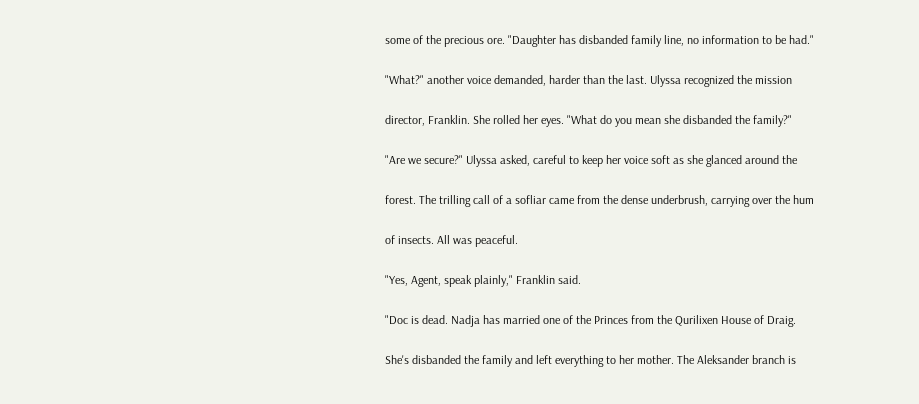some of the precious ore. "Daughter has disbanded family line, no information to be had."

"What?" another voice demanded, harder than the last. Ulyssa recognized the mission

director, Franklin. She rolled her eyes. "What do you mean she disbanded the family?"

"Are we secure?" Ulyssa asked, careful to keep her voice soft as she glanced around the

forest. The trilling call of a sofliar came from the dense underbrush, carrying over the hum

of insects. All was peaceful.

"Yes, Agent, speak plainly," Franklin said.

"Doc is dead. Nadja has married one of the Princes from the Qurilixen House of Draig.

She's disbanded the family and left everything to her mother. The Aleksander branch is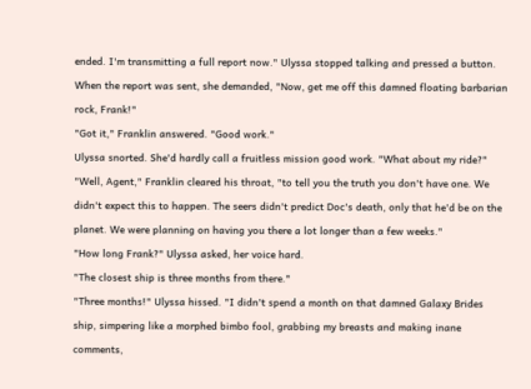ended. I'm transmitting a full report now." Ulyssa stopped talking and pressed a button.

When the report was sent, she demanded, "Now, get me off this damned floating barbarian

rock, Frank!"

"Got it," Franklin answered. "Good work."

Ulyssa snorted. She'd hardly call a fruitless mission good work. "What about my ride?"

"Well, Agent," Franklin cleared his throat, "to tell you the truth you don't have one. We

didn't expect this to happen. The seers didn't predict Doc's death, only that he'd be on the

planet. We were planning on having you there a lot longer than a few weeks."

"How long Frank?" Ulyssa asked, her voice hard.

"The closest ship is three months from there."

"Three months!" Ulyssa hissed. "I didn't spend a month on that damned Galaxy Brides

ship, simpering like a morphed bimbo fool, grabbing my breasts and making inane

comments,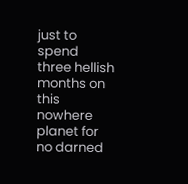just to spend three hellish months on this nowhere planet for no darned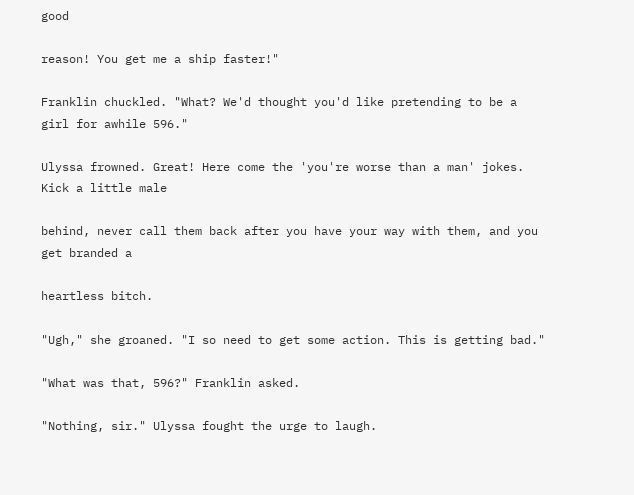good

reason! You get me a ship faster!"

Franklin chuckled. "What? We'd thought you'd like pretending to be a girl for awhile 596."

Ulyssa frowned. Great! Here come the 'you're worse than a man' jokes. Kick a little male

behind, never call them back after you have your way with them, and you get branded a

heartless bitch.

"Ugh," she groaned. "I so need to get some action. This is getting bad."

"What was that, 596?" Franklin asked.

"Nothing, sir." Ulyssa fought the urge to laugh.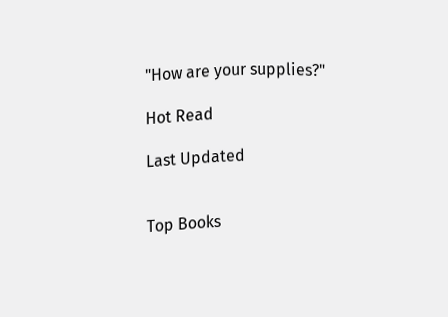"How are your supplies?"

Hot Read

Last Updated


Top Books